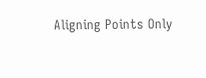Aligning Points Only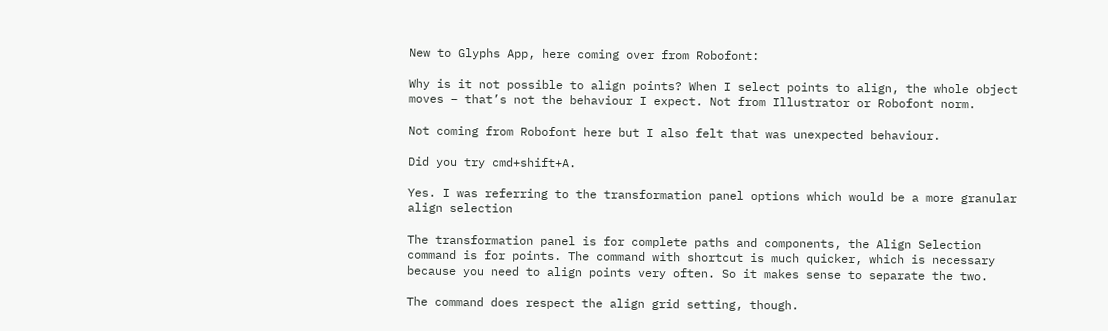New to Glyphs App, here coming over from Robofont:

Why is it not possible to align points? When I select points to align, the whole object moves – that’s not the behaviour I expect. Not from Illustrator or Robofont norm.

Not coming from Robofont here but I also felt that was unexpected behaviour.

Did you try cmd+shift+A.

Yes. I was referring to the transformation panel options which would be a more granular align selection

The transformation panel is for complete paths and components, the Align Selection command is for points. The command with shortcut is much quicker, which is necessary because you need to align points very often. So it makes sense to separate the two.

The command does respect the align grid setting, though.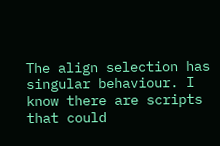The align selection has singular behaviour. I know there are scripts that could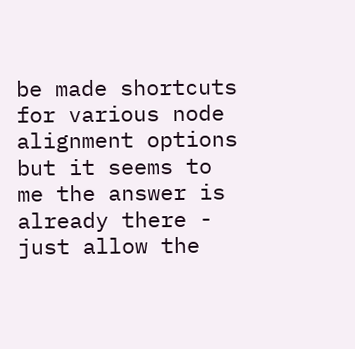be made shortcuts for various node alignment options but it seems to me the answer is already there - just allow the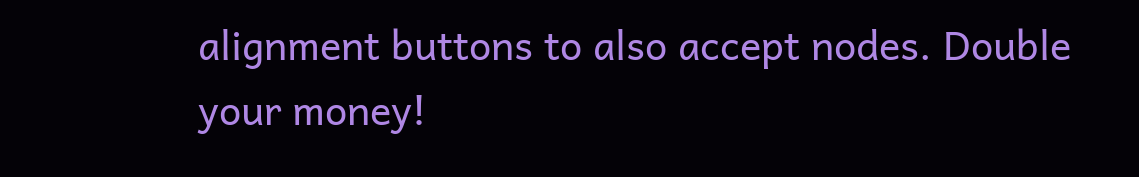alignment buttons to also accept nodes. Double your money!